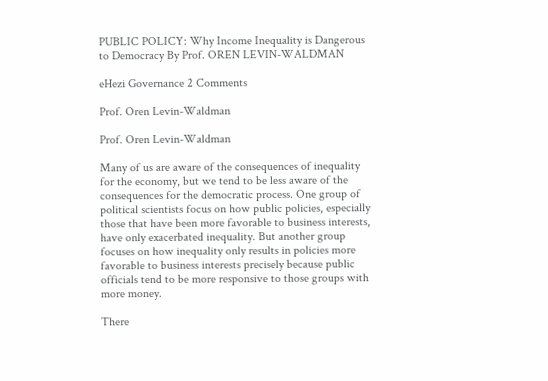PUBLIC POLICY: Why Income Inequality is Dangerous to Democracy By Prof. OREN LEVIN-WALDMAN

eHezi Governance 2 Comments

Prof. Oren Levin-Waldman

Prof. Oren Levin-Waldman

Many of us are aware of the consequences of inequality for the economy, but we tend to be less aware of the consequences for the democratic process. One group of political scientists focus on how public policies, especially those that have been more favorable to business interests, have only exacerbated inequality. But another group focuses on how inequality only results in policies more favorable to business interests precisely because public officials tend to be more responsive to those groups with more money.

There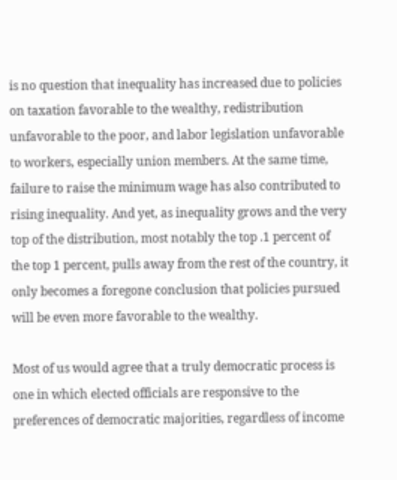is no question that inequality has increased due to policies on taxation favorable to the wealthy, redistribution unfavorable to the poor, and labor legislation unfavorable to workers, especially union members. At the same time, failure to raise the minimum wage has also contributed to rising inequality. And yet, as inequality grows and the very top of the distribution, most notably the top .1 percent of the top 1 percent, pulls away from the rest of the country, it only becomes a foregone conclusion that policies pursued will be even more favorable to the wealthy.

Most of us would agree that a truly democratic process is one in which elected officials are responsive to the preferences of democratic majorities, regardless of income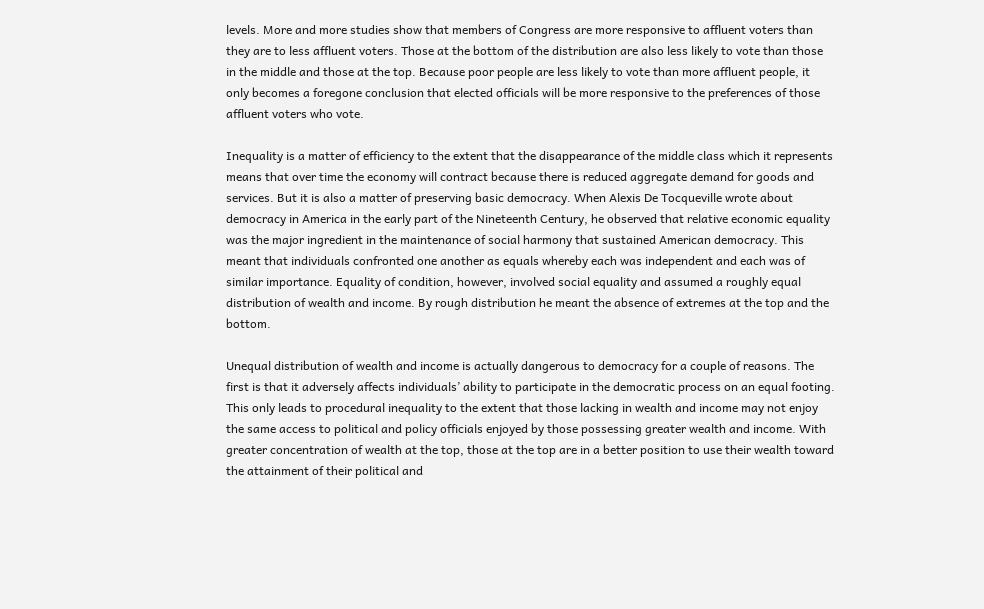levels. More and more studies show that members of Congress are more responsive to affluent voters than they are to less affluent voters. Those at the bottom of the distribution are also less likely to vote than those in the middle and those at the top. Because poor people are less likely to vote than more affluent people, it only becomes a foregone conclusion that elected officials will be more responsive to the preferences of those affluent voters who vote.

Inequality is a matter of efficiency to the extent that the disappearance of the middle class which it represents means that over time the economy will contract because there is reduced aggregate demand for goods and services. But it is also a matter of preserving basic democracy. When Alexis De Tocqueville wrote about democracy in America in the early part of the Nineteenth Century, he observed that relative economic equality was the major ingredient in the maintenance of social harmony that sustained American democracy. This meant that individuals confronted one another as equals whereby each was independent and each was of similar importance. Equality of condition, however, involved social equality and assumed a roughly equal distribution of wealth and income. By rough distribution he meant the absence of extremes at the top and the bottom.

Unequal distribution of wealth and income is actually dangerous to democracy for a couple of reasons. The first is that it adversely affects individuals’ ability to participate in the democratic process on an equal footing. This only leads to procedural inequality to the extent that those lacking in wealth and income may not enjoy the same access to political and policy officials enjoyed by those possessing greater wealth and income. With greater concentration of wealth at the top, those at the top are in a better position to use their wealth toward the attainment of their political and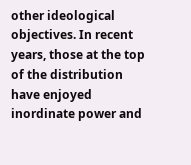other ideological objectives. In recent years, those at the top of the distribution have enjoyed inordinate power and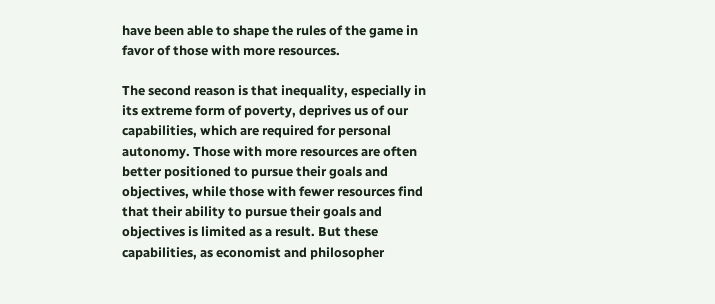have been able to shape the rules of the game in favor of those with more resources.

The second reason is that inequality, especially in its extreme form of poverty, deprives us of our capabilities, which are required for personal autonomy. Those with more resources are often better positioned to pursue their goals and objectives, while those with fewer resources find that their ability to pursue their goals and objectives is limited as a result. But these capabilities, as economist and philosopher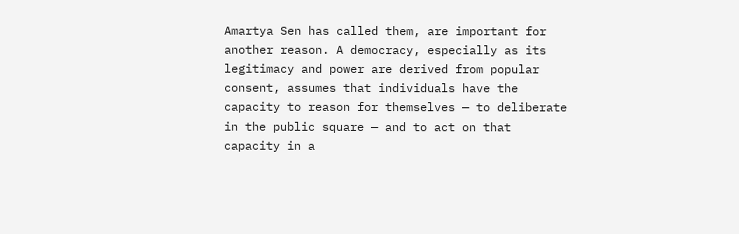Amartya Sen has called them, are important for another reason. A democracy, especially as its legitimacy and power are derived from popular consent, assumes that individuals have the capacity to reason for themselves — to deliberate in the public square — and to act on that capacity in a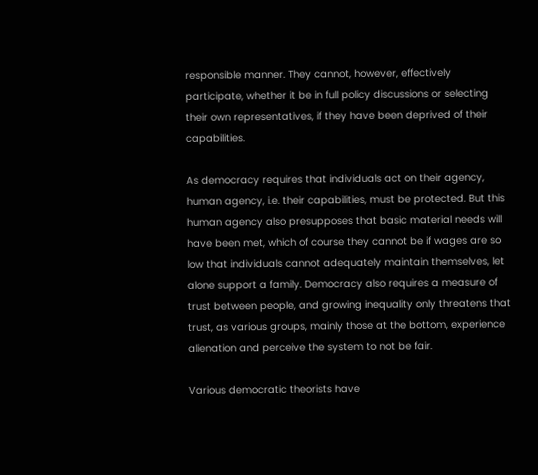responsible manner. They cannot, however, effectively participate, whether it be in full policy discussions or selecting their own representatives, if they have been deprived of their capabilities.

As democracy requires that individuals act on their agency, human agency, i.e. their capabilities, must be protected. But this human agency also presupposes that basic material needs will have been met, which of course they cannot be if wages are so low that individuals cannot adequately maintain themselves, let alone support a family. Democracy also requires a measure of trust between people, and growing inequality only threatens that trust, as various groups, mainly those at the bottom, experience alienation and perceive the system to not be fair.

Various democratic theorists have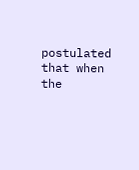postulated that when the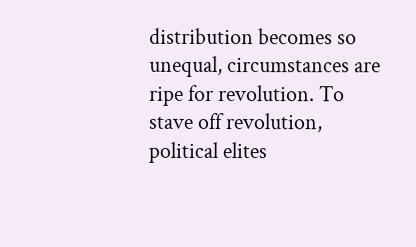distribution becomes so unequal, circumstances are ripe for revolution. To stave off revolution, political elites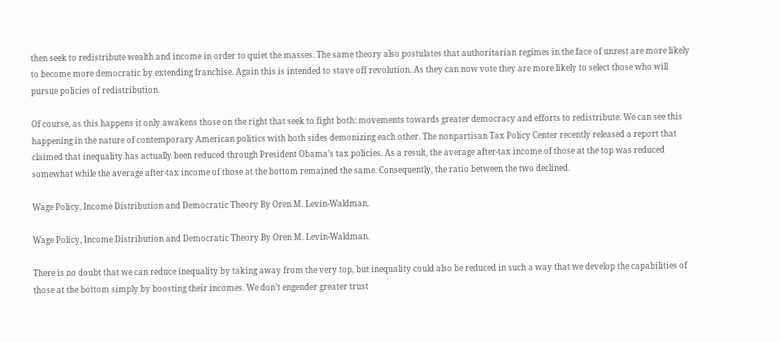then seek to redistribute wealth and income in order to quiet the masses. The same theory also postulates that authoritarian regimes in the face of unrest are more likely to become more democratic by extending franchise. Again this is intended to stave off revolution. As they can now vote they are more likely to select those who will pursue policies of redistribution.

Of course, as this happens it only awakens those on the right that seek to fight both: movements towards greater democracy and efforts to redistribute. We can see this happening in the nature of contemporary American politics with both sides demonizing each other. The nonpartisan Tax Policy Center recently released a report that claimed that inequality has actually been reduced through President Obama’s tax policies. As a result, the average after-tax income of those at the top was reduced somewhat while the average after-tax income of those at the bottom remained the same. Consequently, the ratio between the two declined.

Wage Policy, Income Distribution and Democratic Theory By Oren M. Levin-Waldman.

Wage Policy, Income Distribution and Democratic Theory By Oren M. Levin-Waldman.

There is no doubt that we can reduce inequality by taking away from the very top, but inequality could also be reduced in such a way that we develop the capabilities of those at the bottom simply by boosting their incomes. We don’t engender greater trust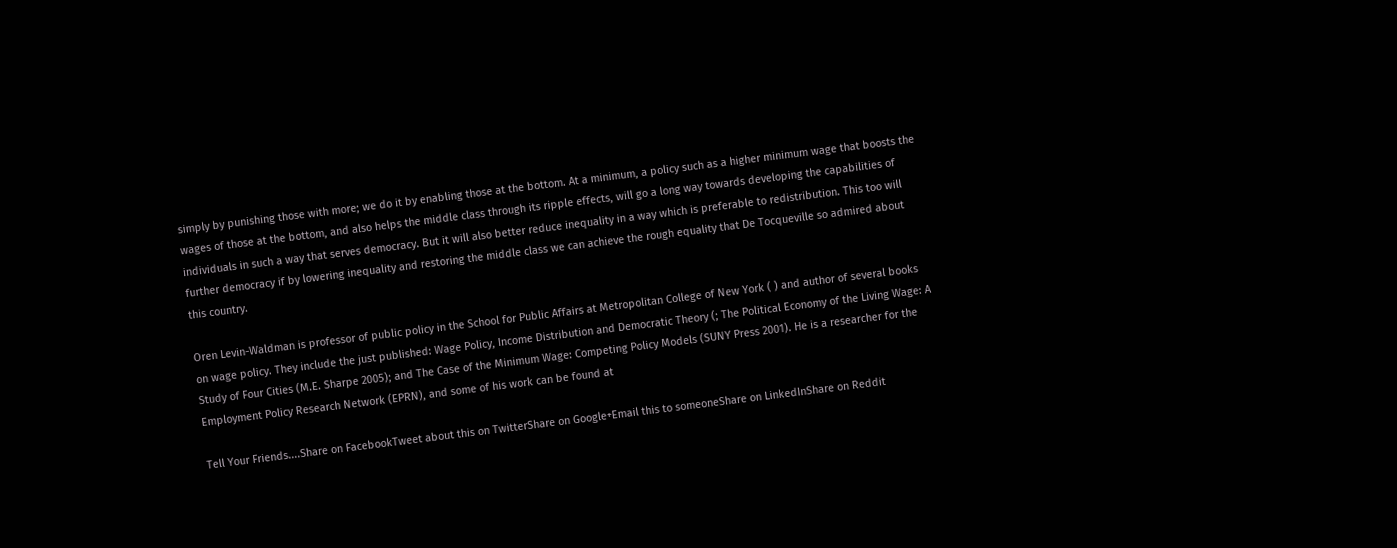simply by punishing those with more; we do it by enabling those at the bottom. At a minimum, a policy such as a higher minimum wage that boosts the wages of those at the bottom, and also helps the middle class through its ripple effects, will go a long way towards developing the capabilities of individuals in such a way that serves democracy. But it will also better reduce inequality in a way which is preferable to redistribution. This too will further democracy if by lowering inequality and restoring the middle class we can achieve the rough equality that De Tocqueville so admired about this country.

Oren Levin-Waldman is professor of public policy in the School for Public Affairs at Metropolitan College of New York ( ) and author of several books on wage policy. They include the just published: Wage Policy, Income Distribution and Democratic Theory (; The Political Economy of the Living Wage: A Study of Four Cities (M.E. Sharpe 2005); and The Case of the Minimum Wage: Competing Policy Models (SUNY Press 2001). He is a researcher for the Employment Policy Research Network (EPRN), and some of his work can be found at

Tell Your Friends....Share on FacebookTweet about this on TwitterShare on Google+Email this to someoneShare on LinkedInShare on Reddit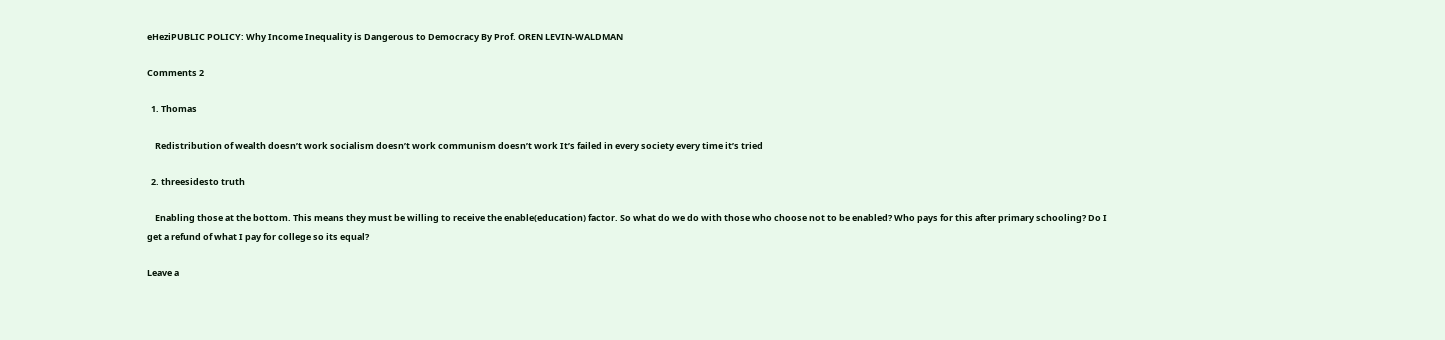eHeziPUBLIC POLICY: Why Income Inequality is Dangerous to Democracy By Prof. OREN LEVIN-WALDMAN

Comments 2

  1. Thomas

    Redistribution of wealth doesn’t work socialism doesn’t work communism doesn’t work It’s failed in every society every time it’s tried

  2. threesidesto truth

    Enabling those at the bottom. This means they must be willing to receive the enable(education) factor. So what do we do with those who choose not to be enabled? Who pays for this after primary schooling? Do I get a refund of what I pay for college so its equal?

Leave a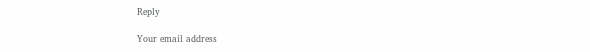Reply

Your email address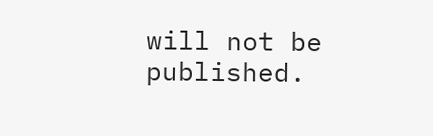will not be published.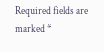Required fields are marked *